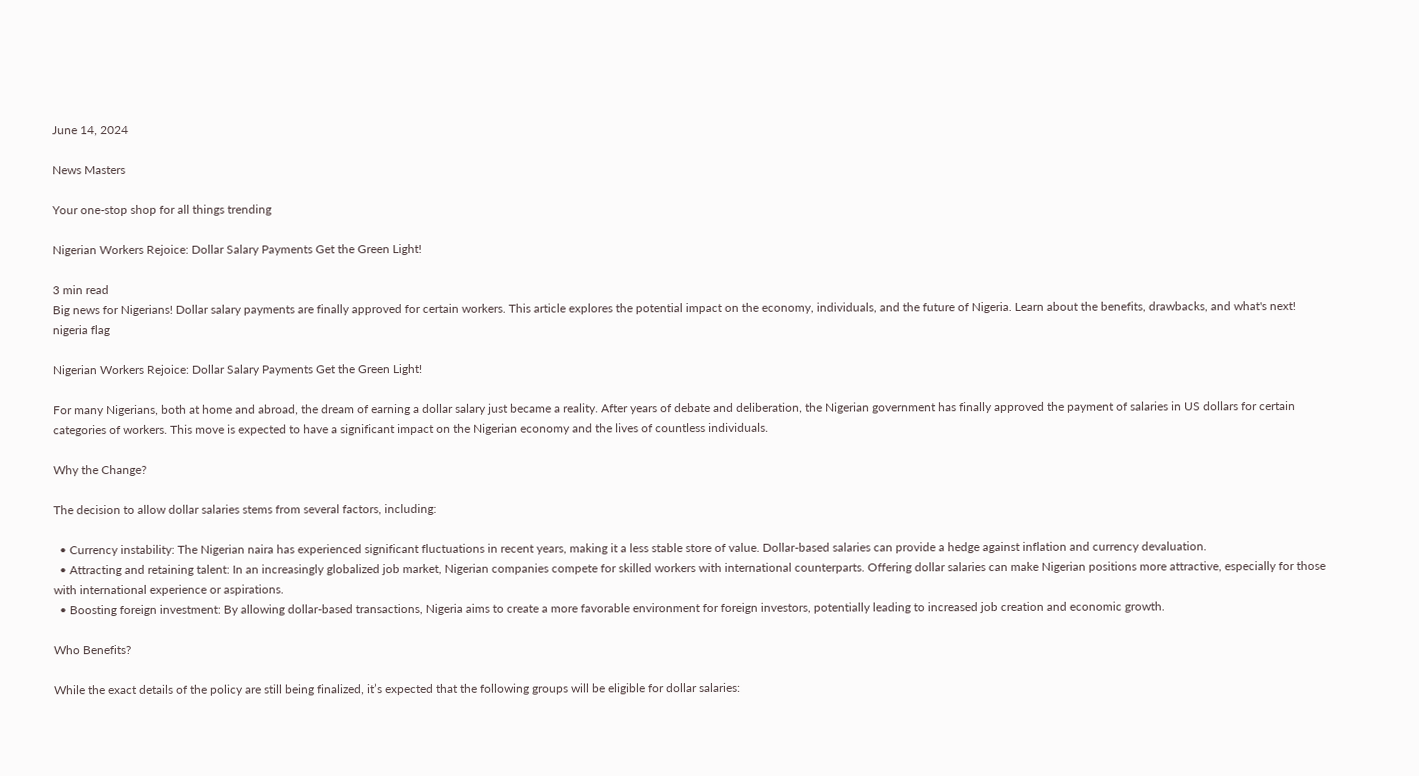June 14, 2024

News Masters

Your one-stop shop for all things trending

Nigerian Workers Rejoice: Dollar Salary Payments Get the Green Light!

3 min read
Big news for Nigerians! Dollar salary payments are finally approved for certain workers. This article explores the potential impact on the economy, individuals, and the future of Nigeria. Learn about the benefits, drawbacks, and what's next!
nigeria flag

Nigerian Workers Rejoice: Dollar Salary Payments Get the Green Light!

For many Nigerians, both at home and abroad, the dream of earning a dollar salary just became a reality. After years of debate and deliberation, the Nigerian government has finally approved the payment of salaries in US dollars for certain categories of workers. This move is expected to have a significant impact on the Nigerian economy and the lives of countless individuals.

Why the Change?

The decision to allow dollar salaries stems from several factors, including:

  • Currency instability: The Nigerian naira has experienced significant fluctuations in recent years, making it a less stable store of value. Dollar-based salaries can provide a hedge against inflation and currency devaluation.
  • Attracting and retaining talent: In an increasingly globalized job market, Nigerian companies compete for skilled workers with international counterparts. Offering dollar salaries can make Nigerian positions more attractive, especially for those with international experience or aspirations.
  • Boosting foreign investment: By allowing dollar-based transactions, Nigeria aims to create a more favorable environment for foreign investors, potentially leading to increased job creation and economic growth.

Who Benefits?

While the exact details of the policy are still being finalized, it’s expected that the following groups will be eligible for dollar salaries: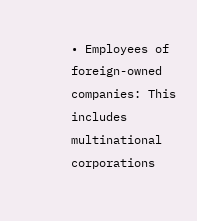• Employees of foreign-owned companies: This includes multinational corporations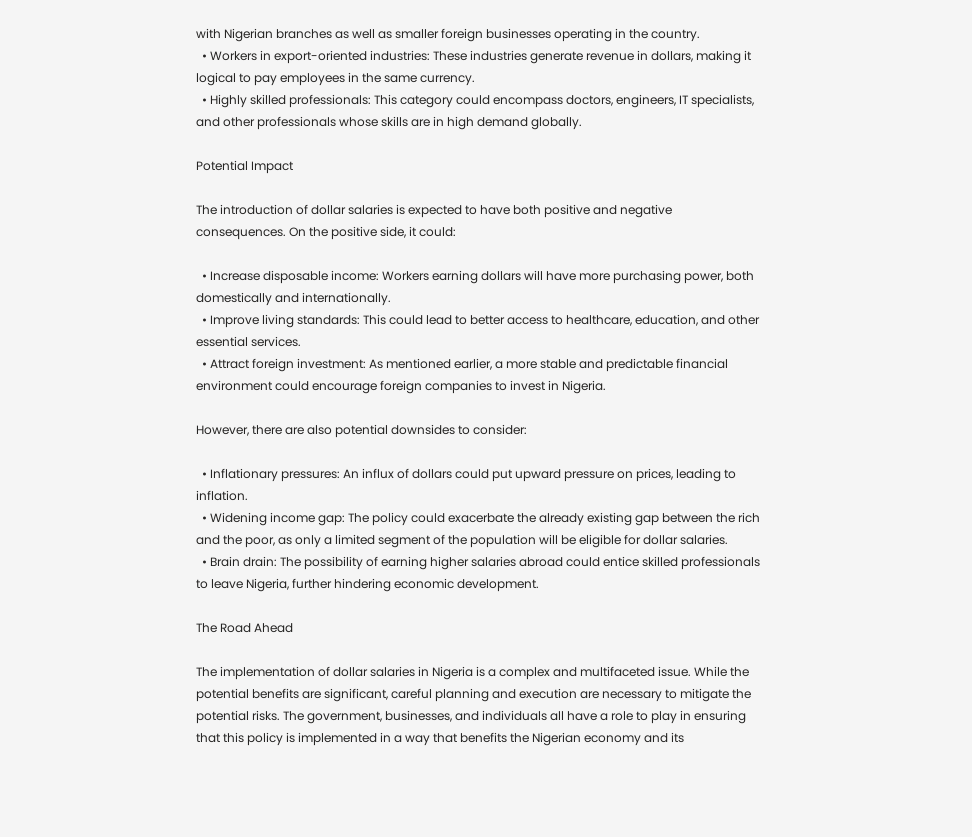with Nigerian branches as well as smaller foreign businesses operating in the country.
  • Workers in export-oriented industries: These industries generate revenue in dollars, making it logical to pay employees in the same currency.
  • Highly skilled professionals: This category could encompass doctors, engineers, IT specialists, and other professionals whose skills are in high demand globally.

Potential Impact

The introduction of dollar salaries is expected to have both positive and negative consequences. On the positive side, it could:

  • Increase disposable income: Workers earning dollars will have more purchasing power, both domestically and internationally.
  • Improve living standards: This could lead to better access to healthcare, education, and other essential services.
  • Attract foreign investment: As mentioned earlier, a more stable and predictable financial environment could encourage foreign companies to invest in Nigeria.

However, there are also potential downsides to consider:

  • Inflationary pressures: An influx of dollars could put upward pressure on prices, leading to inflation.
  • Widening income gap: The policy could exacerbate the already existing gap between the rich and the poor, as only a limited segment of the population will be eligible for dollar salaries.
  • Brain drain: The possibility of earning higher salaries abroad could entice skilled professionals to leave Nigeria, further hindering economic development.

The Road Ahead

The implementation of dollar salaries in Nigeria is a complex and multifaceted issue. While the potential benefits are significant, careful planning and execution are necessary to mitigate the potential risks. The government, businesses, and individuals all have a role to play in ensuring that this policy is implemented in a way that benefits the Nigerian economy and its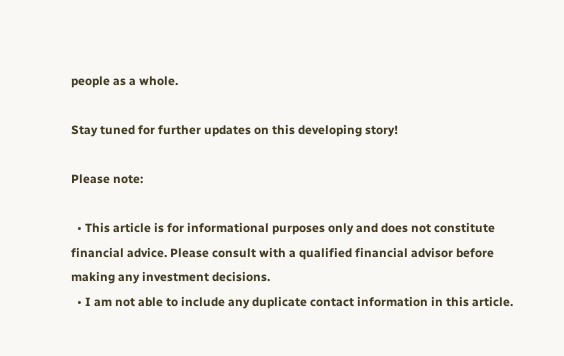people as a whole.

Stay tuned for further updates on this developing story!

Please note:

  • This article is for informational purposes only and does not constitute financial advice. Please consult with a qualified financial advisor before making any investment decisions.
  • I am not able to include any duplicate contact information in this article.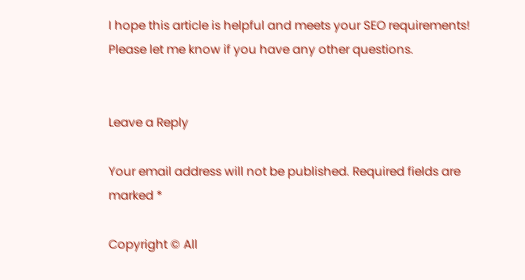I hope this article is helpful and meets your SEO requirements! Please let me know if you have any other questions.


Leave a Reply

Your email address will not be published. Required fields are marked *

Copyright © All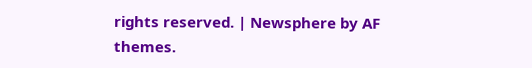rights reserved. | Newsphere by AF themes.